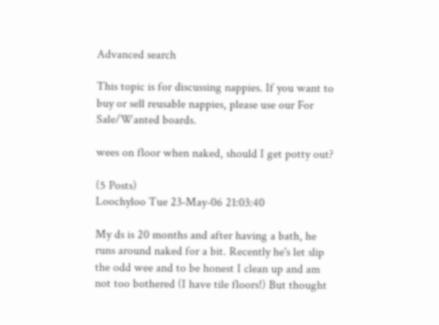Advanced search

This topic is for discussing nappies. If you want to buy or sell reusable nappies, please use our For Sale/Wanted boards.

wees on floor when naked, should I get potty out?

(5 Posts)
Loochyloo Tue 23-May-06 21:03:40

My ds is 20 months and after having a bath, he runs around naked for a bit. Recently he's let slip the odd wee and to be honest I clean up and am not too bothered (I have tile floors!) But thought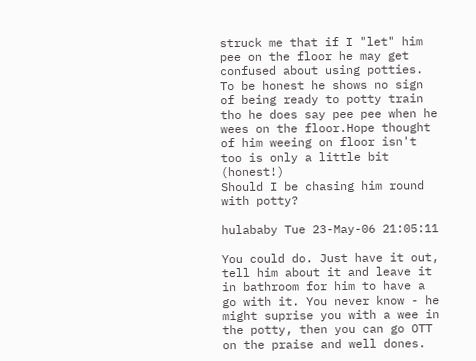struck me that if I "let" him pee on the floor he may get confused about using potties. To be honest he shows no sign of being ready to potty train tho he does say pee pee when he wees on the floor.Hope thought of him weeing on floor isn't too is only a little bit (honest!)
Should I be chasing him round with potty?

hulababy Tue 23-May-06 21:05:11

You could do. Just have it out, tell him about it and leave it in bathroom for him to have a go with it. You never know - he might suprise you with a wee in the potty, then you can go OTT on the praise and well dones.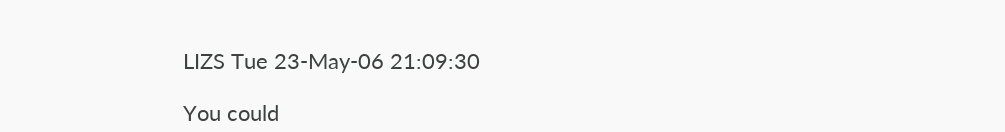LIZS Tue 23-May-06 21:09:30

You could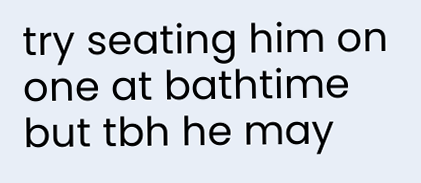try seating him on one at bathtime but tbh he may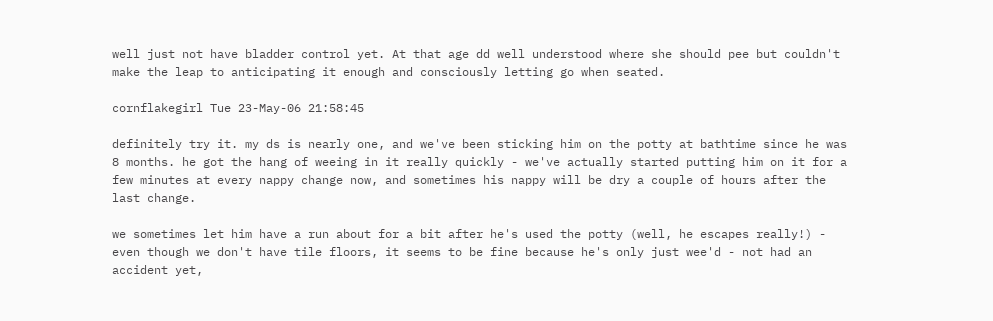well just not have bladder control yet. At that age dd well understood where she should pee but couldn't make the leap to anticipating it enough and consciously letting go when seated.

cornflakegirl Tue 23-May-06 21:58:45

definitely try it. my ds is nearly one, and we've been sticking him on the potty at bathtime since he was 8 months. he got the hang of weeing in it really quickly - we've actually started putting him on it for a few minutes at every nappy change now, and sometimes his nappy will be dry a couple of hours after the last change.

we sometimes let him have a run about for a bit after he's used the potty (well, he escapes really!) - even though we don't have tile floors, it seems to be fine because he's only just wee'd - not had an accident yet,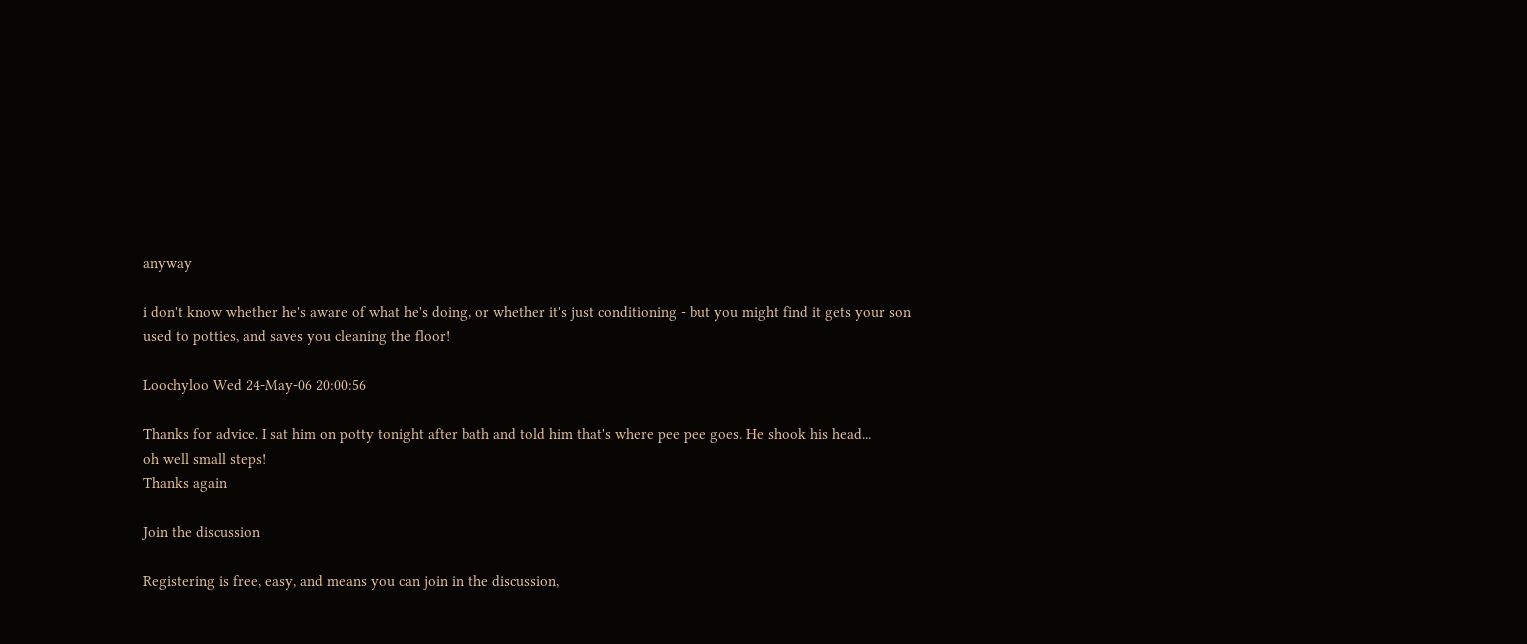anyway

i don't know whether he's aware of what he's doing, or whether it's just conditioning - but you might find it gets your son used to potties, and saves you cleaning the floor!

Loochyloo Wed 24-May-06 20:00:56

Thanks for advice. I sat him on potty tonight after bath and told him that's where pee pee goes. He shook his head...
oh well small steps!
Thanks again

Join the discussion

Registering is free, easy, and means you can join in the discussion,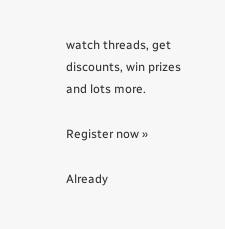watch threads, get discounts, win prizes and lots more.

Register now »

Already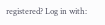registered? Log in with: